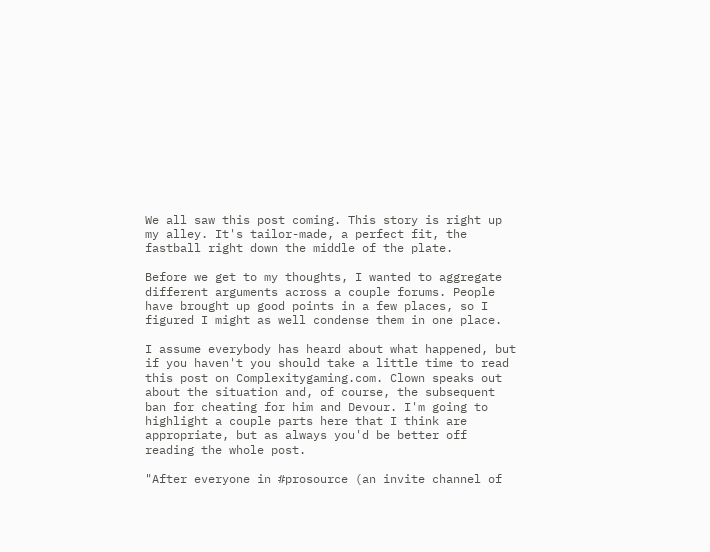We all saw this post coming. This story is right up my alley. It's tailor-made, a perfect fit, the fastball right down the middle of the plate.

Before we get to my thoughts, I wanted to aggregate different arguments across a couple forums. People have brought up good points in a few places, so I figured I might as well condense them in one place.

I assume everybody has heard about what happened, but if you haven't you should take a little time to read this post on Complexitygaming.com. Clown speaks out about the situation and, of course, the subsequent ban for cheating for him and Devour. I'm going to highlight a couple parts here that I think are appropriate, but as always you'd be better off reading the whole post.

"After everyone in #prosource (an invite channel of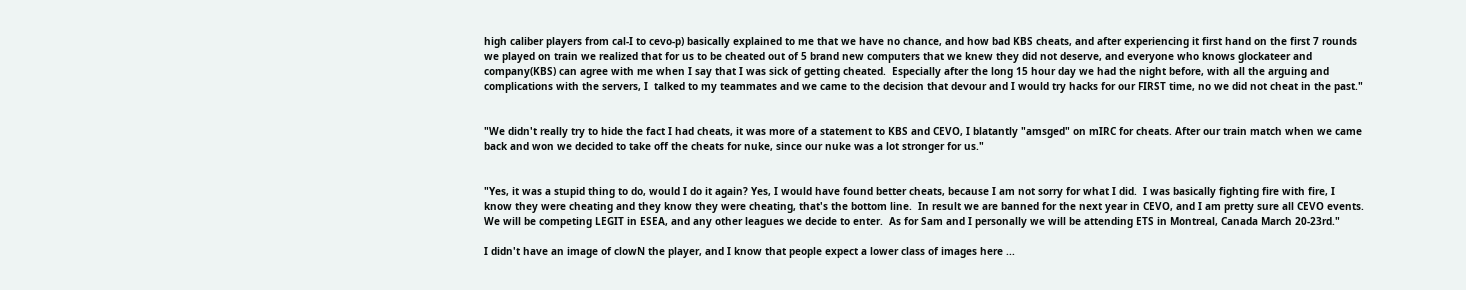high caliber players from cal-I to cevo-p) basically explained to me that we have no chance, and how bad KBS cheats, and after experiencing it first hand on the first 7 rounds we played on train we realized that for us to be cheated out of 5 brand new computers that we knew they did not deserve, and everyone who knows glockateer and company(KBS) can agree with me when I say that I was sick of getting cheated.  Especially after the long 15 hour day we had the night before, with all the arguing and complications with the servers, I  talked to my teammates and we came to the decision that devour and I would try hacks for our FIRST time, no we did not cheat in the past."


"We didn't really try to hide the fact I had cheats, it was more of a statement to KBS and CEVO, I blatantly "amsged" on mIRC for cheats. After our train match when we came back and won we decided to take off the cheats for nuke, since our nuke was a lot stronger for us."


"Yes, it was a stupid thing to do, would I do it again? Yes, I would have found better cheats, because I am not sorry for what I did.  I was basically fighting fire with fire, I know they were cheating and they know they were cheating, that's the bottom line.  In result we are banned for the next year in CEVO, and I am pretty sure all CEVO events.  We will be competing LEGIT in ESEA, and any other leagues we decide to enter.  As for Sam and I personally we will be attending ETS in Montreal, Canada March 20-23rd."

I didn't have an image of clowN the player, and I know that people expect a lower class of images here ...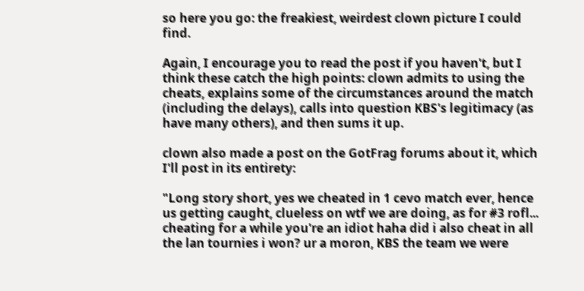so here you go: the freakiest, weirdest clown picture I could find.

Again, I encourage you to read the post if you haven't, but I think these catch the high points: clown admits to using the cheats, explains some of the circumstances around the match (including the delays), calls into question KBS's legitimacy (as have many others), and then sums it up.

clown also made a post on the GotFrag forums about it, which I'll post in its entirety:

"Long story short, yes we cheated in 1 cevo match ever, hence us getting caught, clueless on wtf we are doing, as for #3 rofl... cheating for a while you're an idiot haha did i also cheat in all the lan tournies i won? ur a moron, KBS the team we were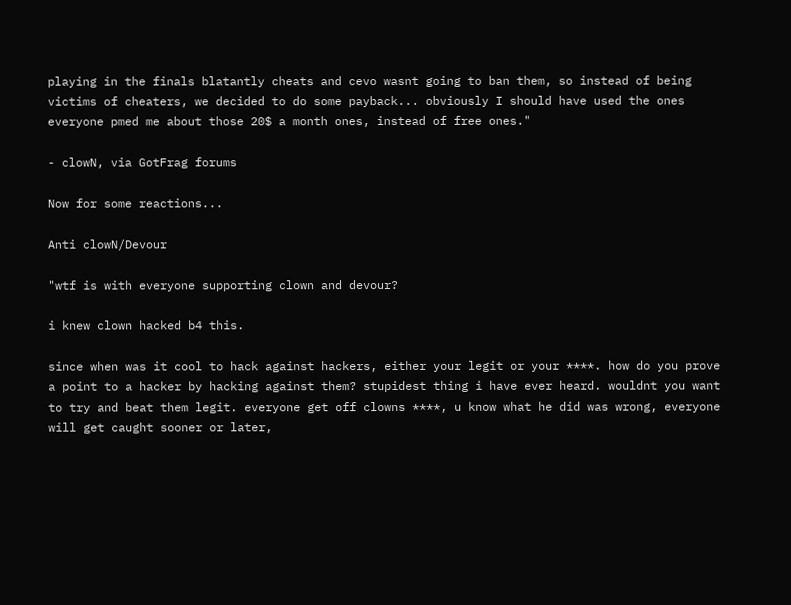playing in the finals blatantly cheats and cevo wasnt going to ban them, so instead of being victims of cheaters, we decided to do some payback... obviously I should have used the ones everyone pmed me about those 20$ a month ones, instead of free ones."

- clowN, via GotFrag forums

Now for some reactions...

Anti clowN/Devour

"wtf is with everyone supporting clown and devour?

i knew clown hacked b4 this.

since when was it cool to hack against hackers, either your legit or your ****. how do you prove a point to a hacker by hacking against them? stupidest thing i have ever heard. wouldnt you want to try and beat them legit. everyone get off clowns ****, u know what he did was wrong, everyone will get caught sooner or later,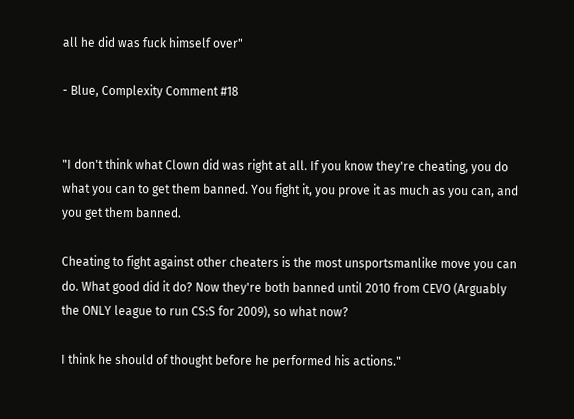all he did was fuck himself over"

- Blue, Complexity Comment #18


"I don't think what Clown did was right at all. If you know they're cheating, you do what you can to get them banned. You fight it, you prove it as much as you can, and you get them banned.

Cheating to fight against other cheaters is the most unsportsmanlike move you can do. What good did it do? Now they're both banned until 2010 from CEVO (Arguably the ONLY league to run CS:S for 2009), so what now?

I think he should of thought before he performed his actions."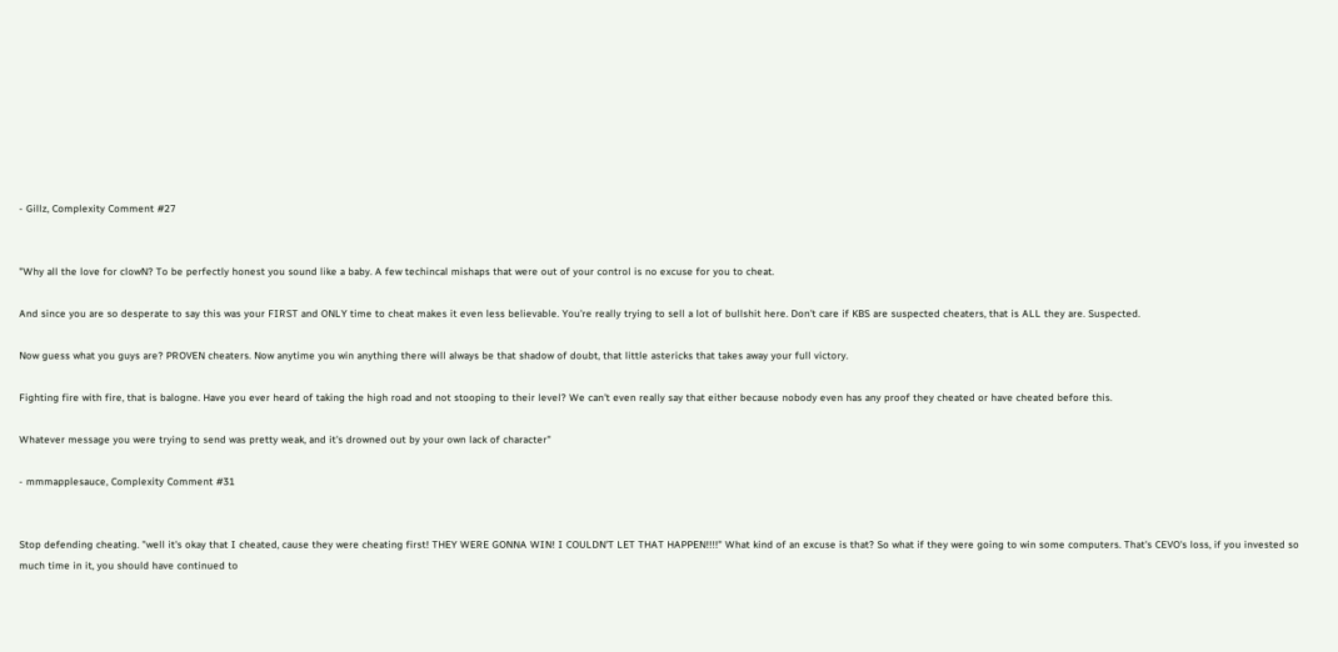- Gillz, Complexity Comment #27


"Why all the love for clowN? To be perfectly honest you sound like a baby. A few techincal mishaps that were out of your control is no excuse for you to cheat.

And since you are so desperate to say this was your FIRST and ONLY time to cheat makes it even less believable. You're really trying to sell a lot of bullshit here. Don't care if KBS are suspected cheaters, that is ALL they are. Suspected.

Now guess what you guys are? PROVEN cheaters. Now anytime you win anything there will always be that shadow of doubt, that little astericks that takes away your full victory.

Fighting fire with fire, that is balogne. Have you ever heard of taking the high road and not stooping to their level? We can't even really say that either because nobody even has any proof they cheated or have cheated before this.

Whatever message you were trying to send was pretty weak, and it's drowned out by your own lack of character"

- mmmapplesauce, Complexity Comment #31


Stop defending cheating. "well it's okay that I cheated, cause they were cheating first! THEY WERE GONNA WIN! I COULDN'T LET THAT HAPPEN!!!!" What kind of an excuse is that? So what if they were going to win some computers. That's CEVO's loss, if you invested so much time in it, you should have continued to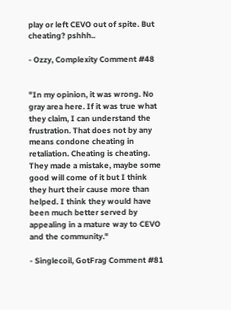play or left CEVO out of spite. But cheating? pshhh..

- Ozzy, Complexity Comment #48


"In my opinion, it was wrong. No gray area here. If it was true what they claim, I can understand the frustration. That does not by any means condone cheating in retaliation. Cheating is cheating. They made a mistake, maybe some good will come of it but I think they hurt their cause more than helped. I think they would have been much better served by appealing in a mature way to CEVO and the community."

- Singlecoil, GotFrag Comment #81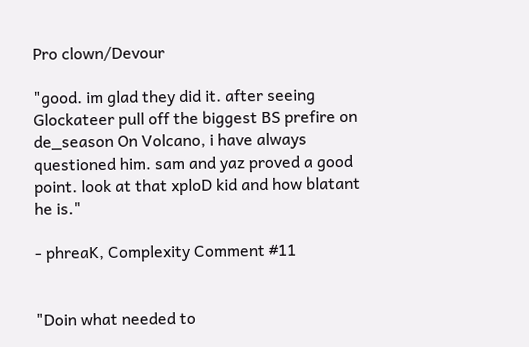Pro clown/Devour

"good. im glad they did it. after seeing Glockateer pull off the biggest BS prefire on de_season On Volcano, i have always questioned him. sam and yaz proved a good point. look at that xploD kid and how blatant he is."

- phreaK, Complexity Comment #11


"Doin what needed to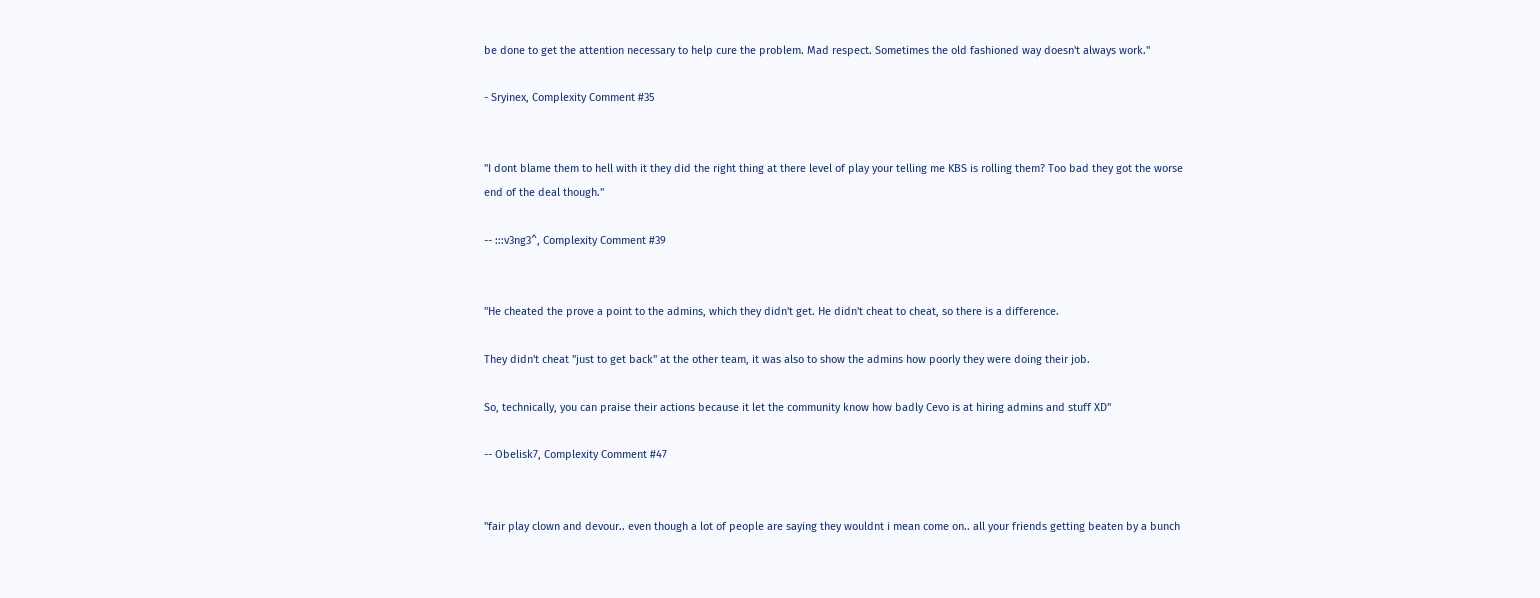be done to get the attention necessary to help cure the problem. Mad respect. Sometimes the old fashioned way doesn't always work."

- Sryinex, Complexity Comment #35


"I dont blame them to hell with it they did the right thing at there level of play your telling me KBS is rolling them? Too bad they got the worse end of the deal though."

-- :::v3ng3^, Complexity Comment #39


"He cheated the prove a point to the admins, which they didn't get. He didn't cheat to cheat, so there is a difference.

They didn't cheat "just to get back" at the other team, it was also to show the admins how poorly they were doing their job.

So, technically, you can praise their actions because it let the community know how badly Cevo is at hiring admins and stuff XD"

-- Obelisk7, Complexity Comment #47


"fair play clown and devour.. even though a lot of people are saying they wouldnt i mean come on.. all your friends getting beaten by a bunch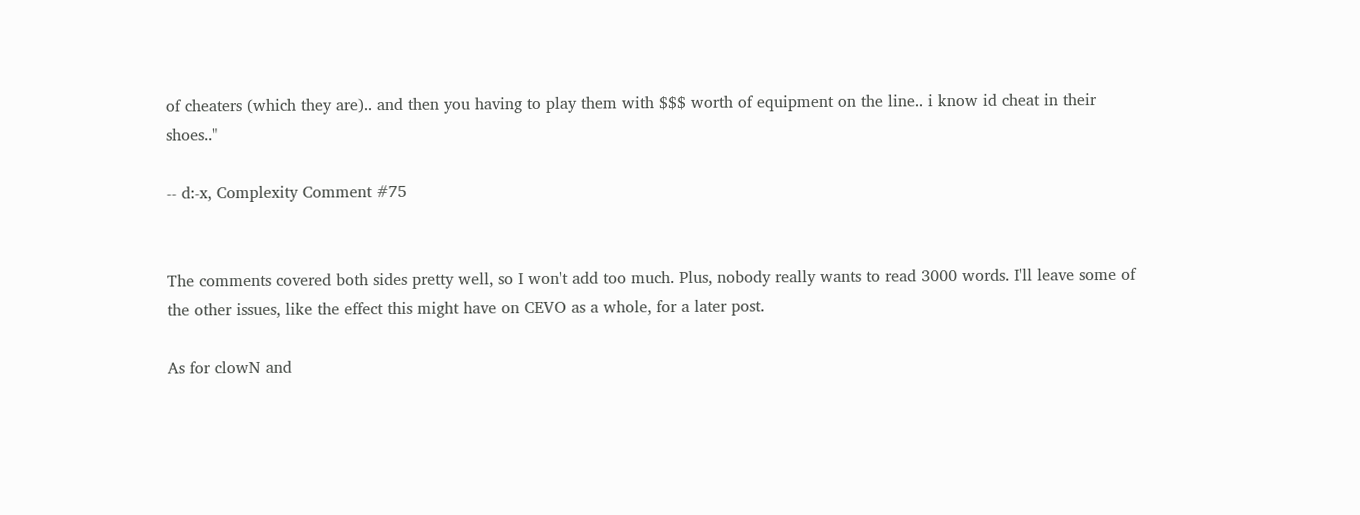of cheaters (which they are).. and then you having to play them with $$$ worth of equipment on the line.. i know id cheat in their shoes.."

-- d:-x, Complexity Comment #75


The comments covered both sides pretty well, so I won't add too much. Plus, nobody really wants to read 3000 words. I'll leave some of the other issues, like the effect this might have on CEVO as a whole, for a later post.

As for clowN and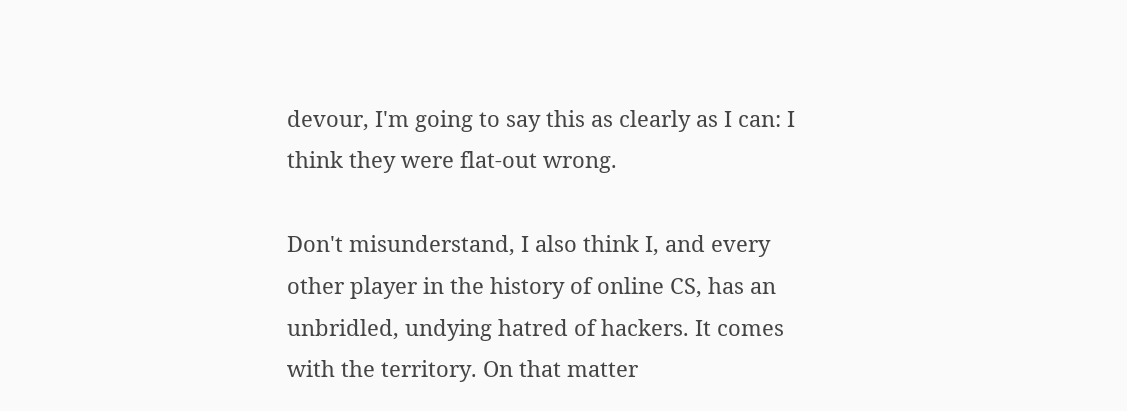devour, I'm going to say this as clearly as I can: I think they were flat-out wrong.

Don't misunderstand, I also think I, and every other player in the history of online CS, has an unbridled, undying hatred of hackers. It comes with the territory. On that matter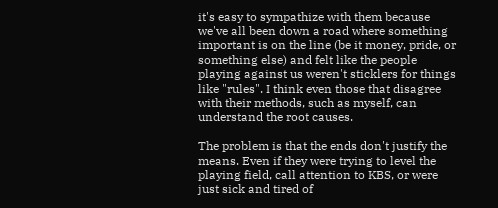it's easy to sympathize with them because we've all been down a road where something important is on the line (be it money, pride, or something else) and felt like the people playing against us weren't sticklers for things like "rules". I think even those that disagree with their methods, such as myself, can understand the root causes.

The problem is that the ends don't justify the means. Even if they were trying to level the playing field, call attention to KBS, or were just sick and tired of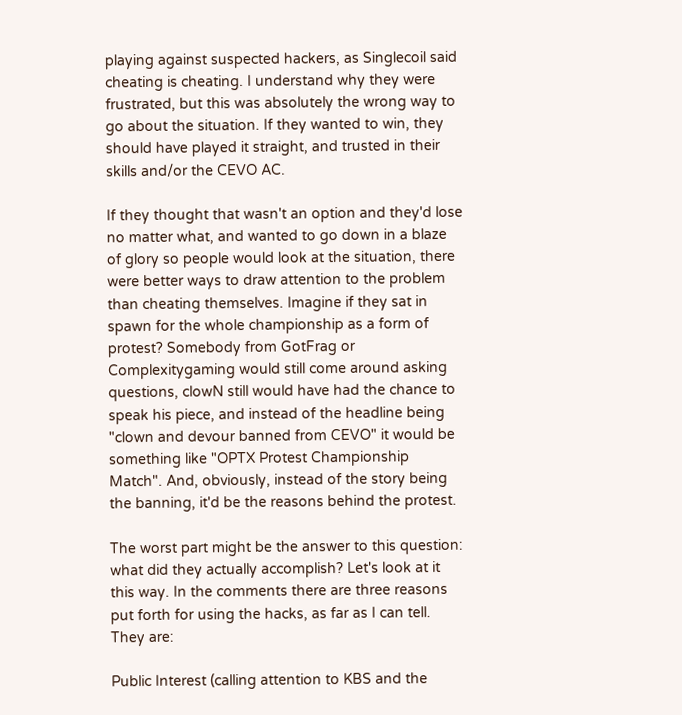playing against suspected hackers, as Singlecoil said cheating is cheating. I understand why they were frustrated, but this was absolutely the wrong way to go about the situation. If they wanted to win, they should have played it straight, and trusted in their skills and/or the CEVO AC.

If they thought that wasn't an option and they'd lose no matter what, and wanted to go down in a blaze of glory so people would look at the situation, there were better ways to draw attention to the problem than cheating themselves. Imagine if they sat in spawn for the whole championship as a form of protest? Somebody from GotFrag or Complexitygaming would still come around asking questions, clowN still would have had the chance to speak his piece, and instead of the headline being "clown and devour banned from CEVO" it would be something like "OPTX Protest Championship Match". And, obviously, instead of the story being the banning, it'd be the reasons behind the protest.

The worst part might be the answer to this question: what did they actually accomplish? Let's look at it this way. In the comments there are three reasons put forth for using the hacks, as far as I can tell. They are:

Public Interest (calling attention to KBS and the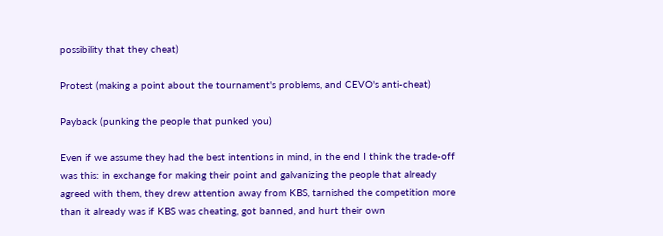possibility that they cheat)

Protest (making a point about the tournament's problems, and CEVO's anti-cheat)

Payback (punking the people that punked you)

Even if we assume they had the best intentions in mind, in the end I think the trade-off was this: in exchange for making their point and galvanizing the people that already agreed with them, they drew attention away from KBS, tarnished the competition more than it already was if KBS was cheating, got banned, and hurt their own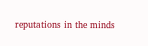reputations in the minds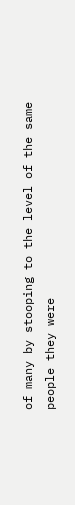of many by stooping to the level of the same people they were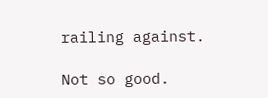railing against.

Not so good.